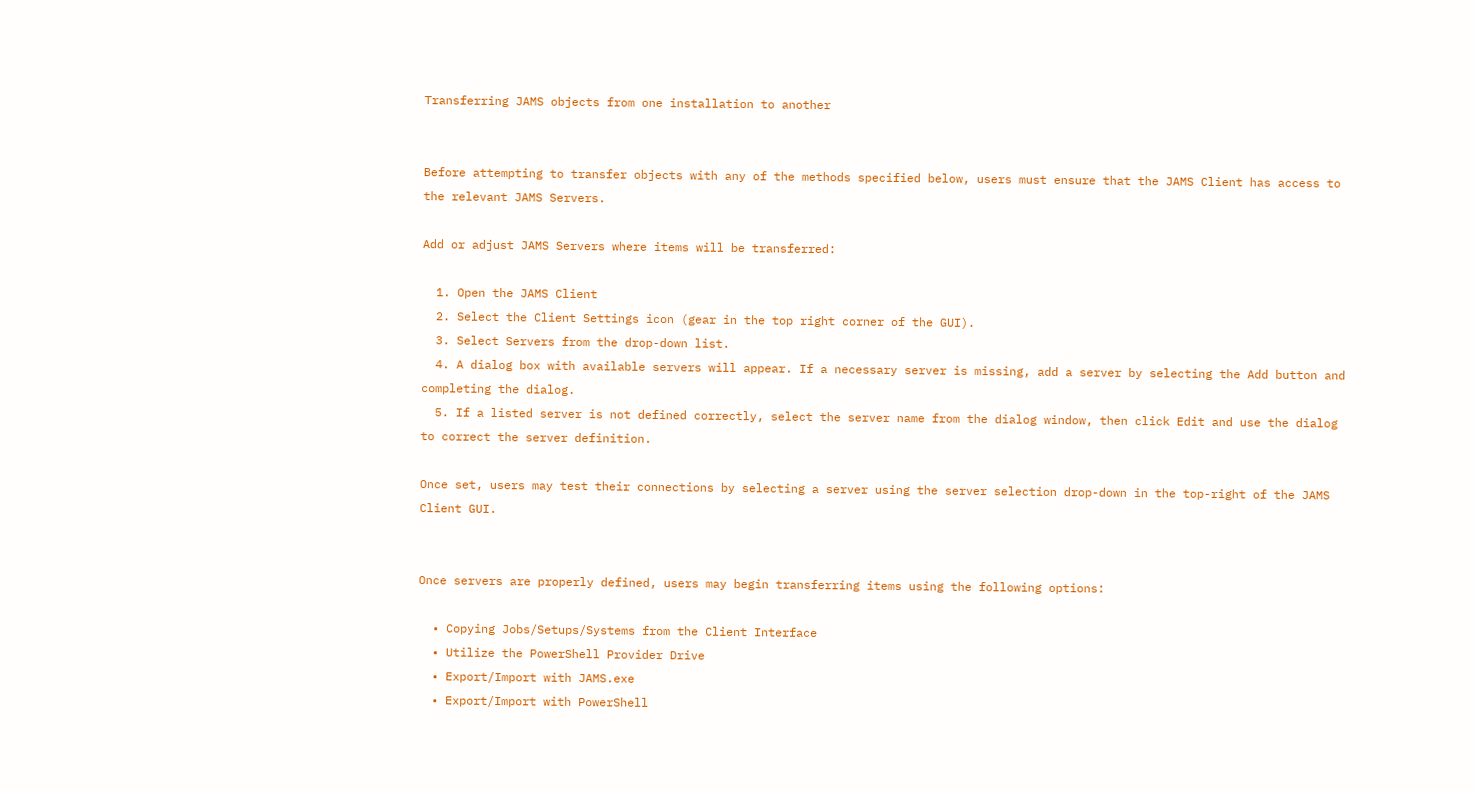Transferring JAMS objects from one installation to another


Before attempting to transfer objects with any of the methods specified below, users must ensure that the JAMS Client has access to the relevant JAMS Servers.

Add or adjust JAMS Servers where items will be transferred:

  1. Open the JAMS Client
  2. Select the Client Settings icon (gear in the top right corner of the GUI).
  3. Select Servers from the drop-down list.
  4. A dialog box with available servers will appear. If a necessary server is missing, add a server by selecting the Add button and completing the dialog.
  5. If a listed server is not defined correctly, select the server name from the dialog window, then click Edit and use the dialog to correct the server definition.

Once set, users may test their connections by selecting a server using the server selection drop-down in the top-right of the JAMS Client GUI.


Once servers are properly defined, users may begin transferring items using the following options:

  • Copying Jobs/Setups/Systems from the Client Interface
  • Utilize the PowerShell Provider Drive
  • Export/Import with JAMS.exe
  • Export/Import with PowerShell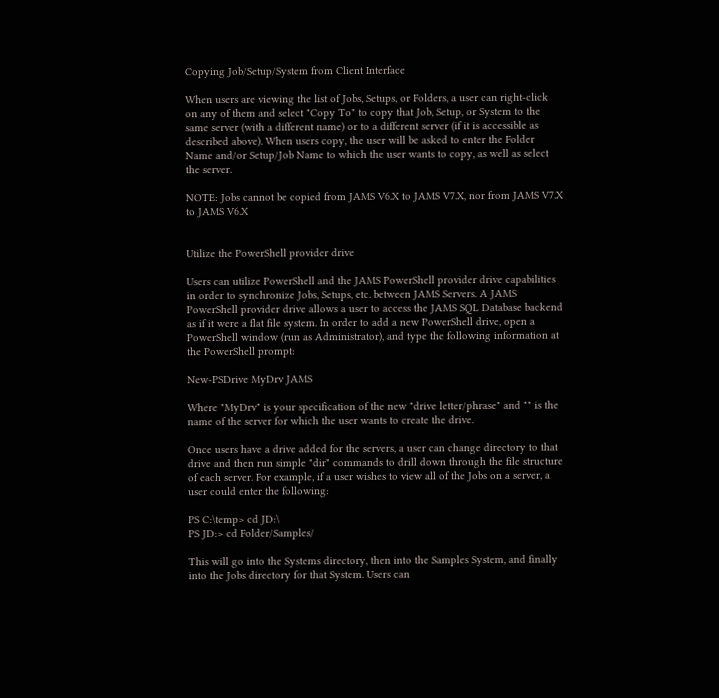Copying Job/Setup/System from Client Interface

When users are viewing the list of Jobs, Setups, or Folders, a user can right-click on any of them and select "Copy To" to copy that Job, Setup, or System to the same server (with a different name) or to a different server (if it is accessible as described above). When users copy, the user will be asked to enter the Folder Name and/or Setup/Job Name to which the user wants to copy, as well as select the server.

NOTE: Jobs cannot be copied from JAMS V6.X to JAMS V7.X, nor from JAMS V7.X to JAMS V6.X


Utilize the PowerShell provider drive

Users can utilize PowerShell and the JAMS PowerShell provider drive capabilities in order to synchronize Jobs, Setups, etc. between JAMS Servers. A JAMS PowerShell provider drive allows a user to access the JAMS SQL Database backend as if it were a flat file system. In order to add a new PowerShell drive, open a PowerShell window (run as Administrator), and type the following information at the PowerShell prompt:

New-PSDrive MyDrv JAMS

Where "MyDrv" is your specification of the new "drive letter/phrase" and "" is the name of the server for which the user wants to create the drive.

Once users have a drive added for the servers, a user can change directory to that drive and then run simple "dir" commands to drill down through the file structure of each server. For example, if a user wishes to view all of the Jobs on a server, a user could enter the following:

PS C:\temp> cd JD:\
PS JD:> cd Folder/Samples/

This will go into the Systems directory, then into the Samples System, and finally into the Jobs directory for that System. Users can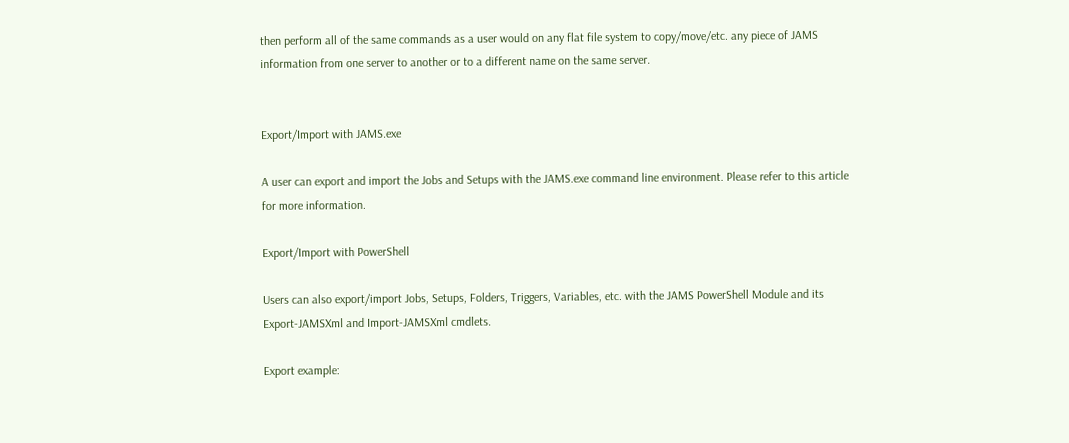then perform all of the same commands as a user would on any flat file system to copy/move/etc. any piece of JAMS information from one server to another or to a different name on the same server.


Export/Import with JAMS.exe

A user can export and import the Jobs and Setups with the JAMS.exe command line environment. Please refer to this article for more information.

Export/Import with PowerShell

Users can also export/import Jobs, Setups, Folders, Triggers, Variables, etc. with the JAMS PowerShell Module and its Export-JAMSXml and Import-JAMSXml cmdlets.

Export example: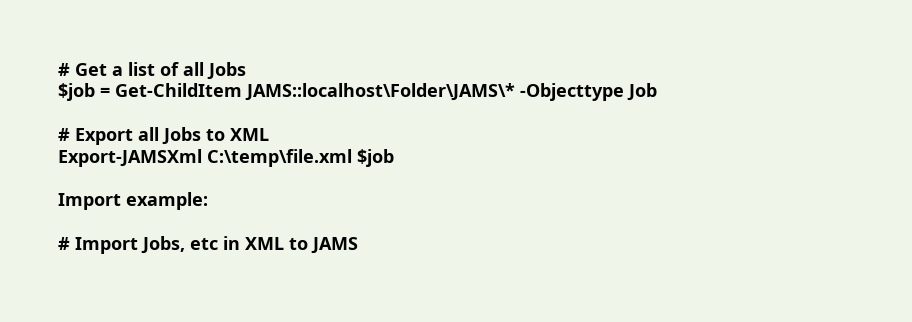# Get a list of all Jobs
$job = Get-ChildItem JAMS::localhost\Folder\JAMS\* -Objecttype Job

# Export all Jobs to XML
Export-JAMSXml C:\temp\file.xml $job

Import example:

# Import Jobs, etc in XML to JAMS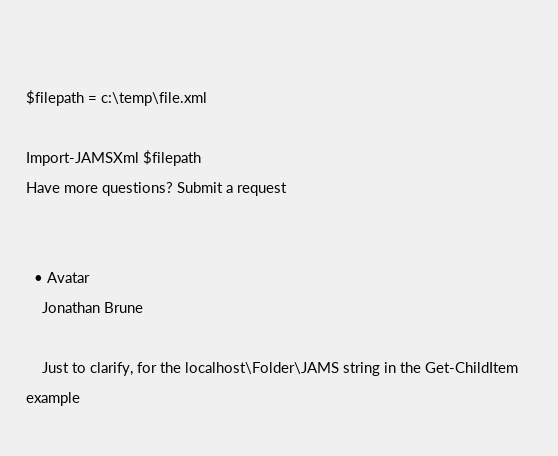$filepath = c:\temp\file.xml

Import-JAMSXml $filepath
Have more questions? Submit a request


  • Avatar
    Jonathan Brune

    Just to clarify, for the localhost\Folder\JAMS string in the Get-ChildItem example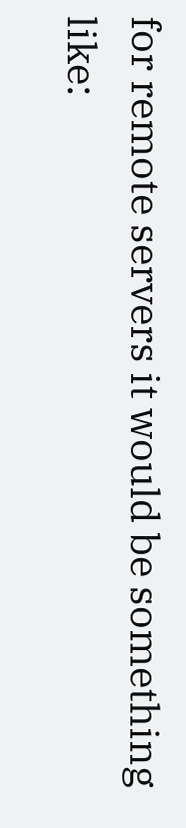for remote servers it would be something like: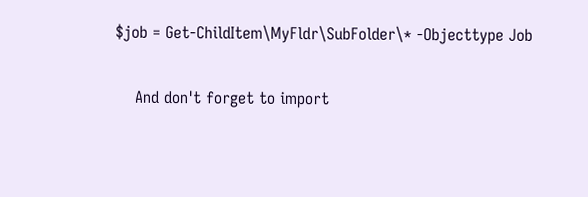$job = Get-ChildItem\MyFldr\SubFolder\* -Objecttype Job

    And don't forget to import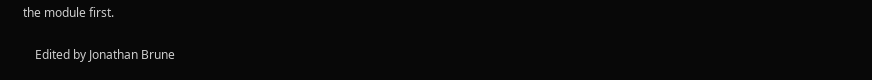the module first.

    Edited by Jonathan Brune